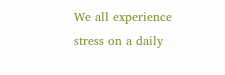We all experience stress on a daily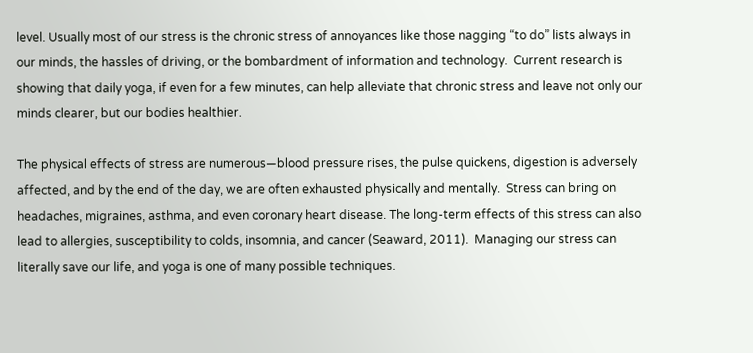level. Usually most of our stress is the chronic stress of annoyances like those nagging “to do” lists always in our minds, the hassles of driving, or the bombardment of information and technology.  Current research is showing that daily yoga, if even for a few minutes, can help alleviate that chronic stress and leave not only our minds clearer, but our bodies healthier.

The physical effects of stress are numerous—blood pressure rises, the pulse quickens, digestion is adversely affected, and by the end of the day, we are often exhausted physically and mentally.  Stress can bring on headaches, migraines, asthma, and even coronary heart disease. The long-term effects of this stress can also lead to allergies, susceptibility to colds, insomnia, and cancer (Seaward, 2011).  Managing our stress can literally save our life, and yoga is one of many possible techniques.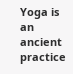Yoga is an ancient practice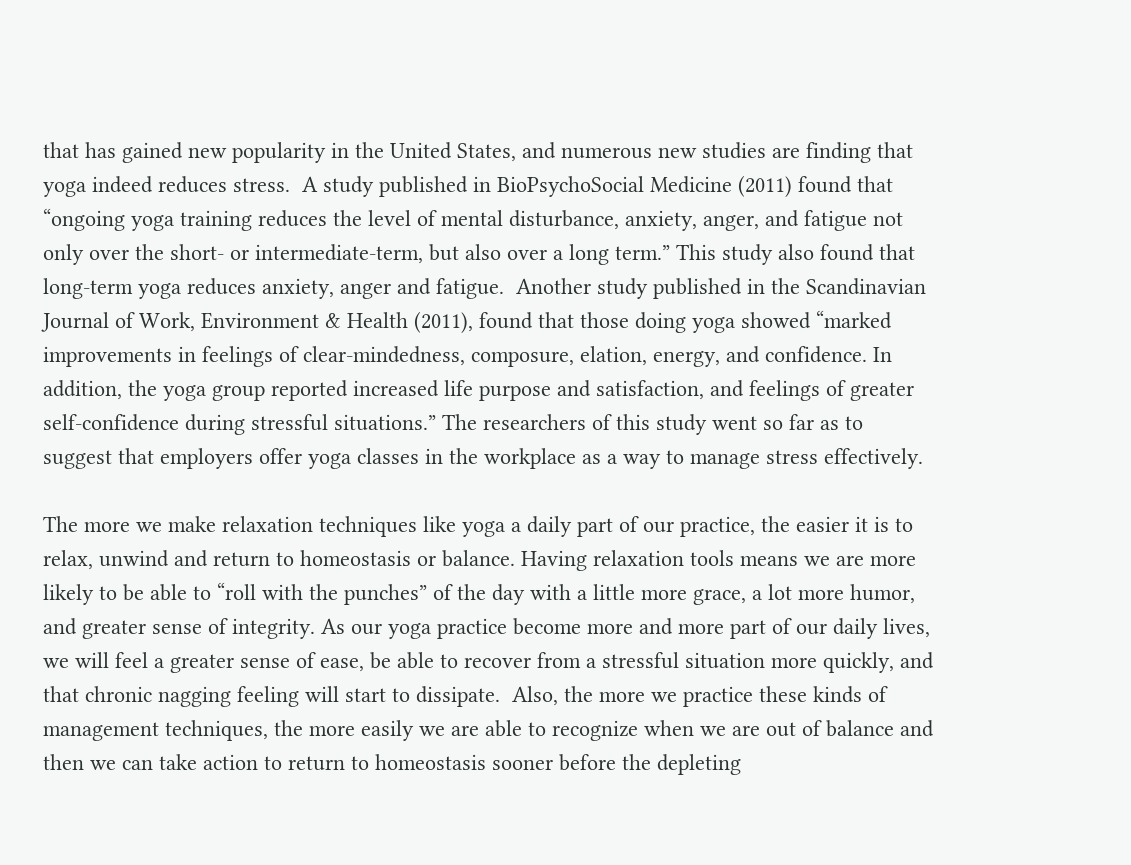that has gained new popularity in the United States, and numerous new studies are finding that yoga indeed reduces stress.  A study published in BioPsychoSocial Medicine (2011) found that “ongoing yoga training reduces the level of mental disturbance, anxiety, anger, and fatigue not only over the short- or intermediate-term, but also over a long term.” This study also found that long-term yoga reduces anxiety, anger and fatigue.  Another study published in the Scandinavian Journal of Work, Environment & Health (2011), found that those doing yoga showed “marked improvements in feelings of clear-mindedness, composure, elation, energy, and confidence. In addition, the yoga group reported increased life purpose and satisfaction, and feelings of greater self-confidence during stressful situations.” The researchers of this study went so far as to suggest that employers offer yoga classes in the workplace as a way to manage stress effectively.

The more we make relaxation techniques like yoga a daily part of our practice, the easier it is to relax, unwind and return to homeostasis or balance. Having relaxation tools means we are more likely to be able to “roll with the punches” of the day with a little more grace, a lot more humor, and greater sense of integrity. As our yoga practice become more and more part of our daily lives, we will feel a greater sense of ease, be able to recover from a stressful situation more quickly, and that chronic nagging feeling will start to dissipate.  Also, the more we practice these kinds of management techniques, the more easily we are able to recognize when we are out of balance and then we can take action to return to homeostasis sooner before the depleting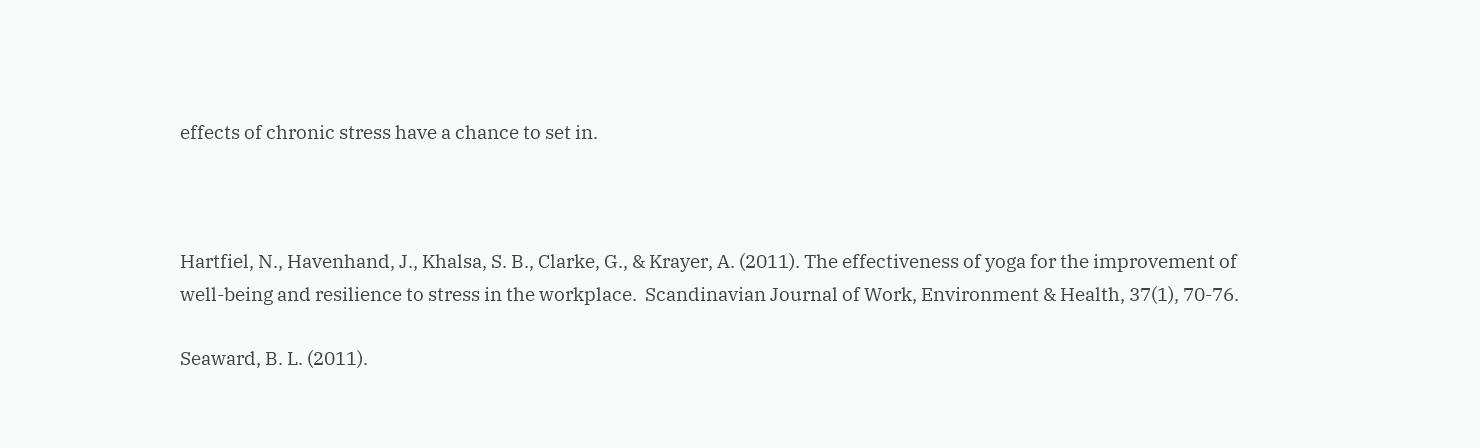effects of chronic stress have a chance to set in.



Hartfiel, N., Havenhand, J., Khalsa, S. B., Clarke, G., & Krayer, A. (2011). The effectiveness of yoga for the improvement of well-being and resilience to stress in the workplace.  Scandinavian Journal of Work, Environment & Health, 37(1), 70-76.

Seaward, B. L. (2011).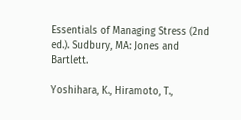Essentials of Managing Stress (2nd ed.). Sudbury, MA: Jones and Bartlett.

Yoshihara, K., Hiramoto, T.,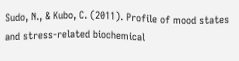Sudo, N., & Kubo, C. (2011). Profile of mood states and stress-related biochemical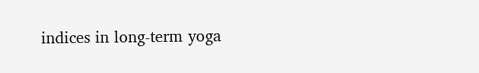indices in long-term yoga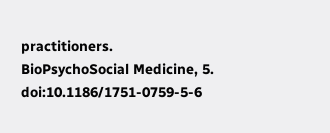practitioners. BioPsychoSocial Medicine, 5. doi:10.1186/1751-0759-5-6